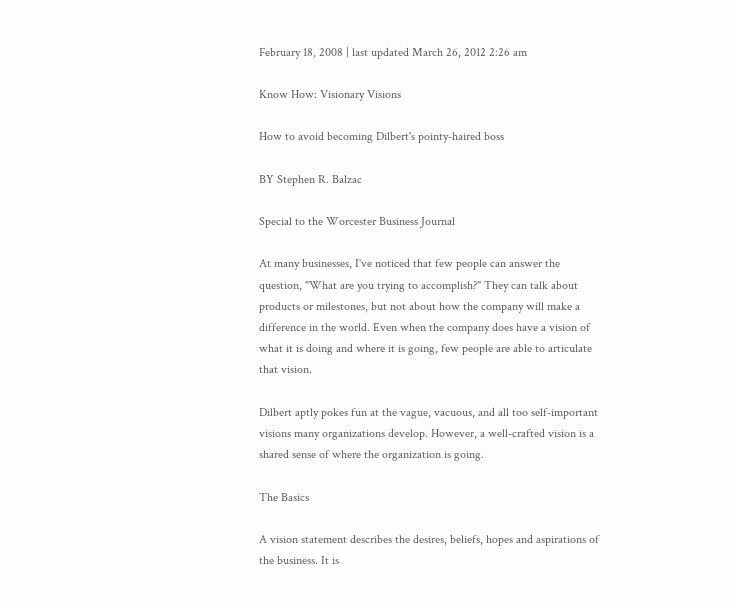February 18, 2008 | last updated March 26, 2012 2:26 am

Know How: Visionary Visions

How to avoid becoming Dilbert's pointy-haired boss

BY Stephen R. Balzac

Special to the Worcester Business Journal

At many businesses, I've noticed that few people can answer the question, "What are you trying to accomplish?" They can talk about products or milestones, but not about how the company will make a difference in the world. Even when the company does have a vision of what it is doing and where it is going, few people are able to articulate that vision.

Dilbert aptly pokes fun at the vague, vacuous, and all too self-important visions many organizations develop. However, a well-crafted vision is a shared sense of where the organization is going.

The Basics

A vision statement describes the desires, beliefs, hopes and aspirations of the business. It is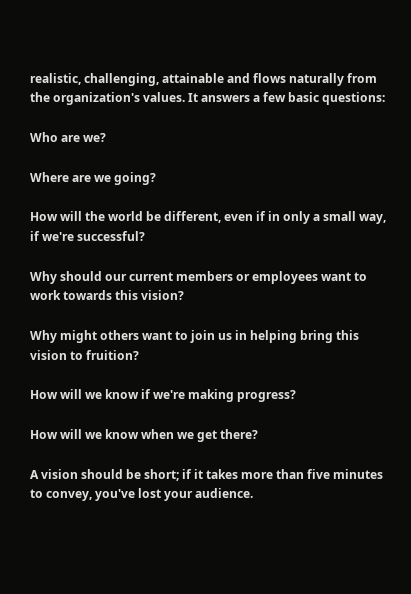realistic, challenging, attainable and flows naturally from the organization's values. It answers a few basic questions:

Who are we?

Where are we going?

How will the world be different, even if in only a small way, if we're successful?

Why should our current members or employees want to work towards this vision?

Why might others want to join us in helping bring this vision to fruition?

How will we know if we're making progress?

How will we know when we get there?

A vision should be short; if it takes more than five minutes to convey, you've lost your audience.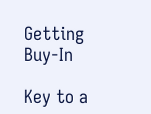Getting Buy-In

Key to a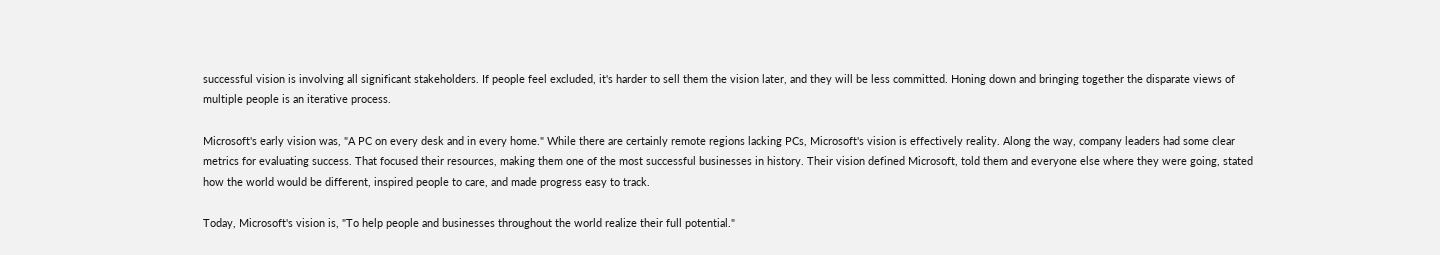successful vision is involving all significant stakeholders. If people feel excluded, it's harder to sell them the vision later, and they will be less committed. Honing down and bringing together the disparate views of multiple people is an iterative process.

Microsoft's early vision was, "A PC on every desk and in every home." While there are certainly remote regions lacking PCs, Microsoft's vision is effectively reality. Along the way, company leaders had some clear metrics for evaluating success. That focused their resources, making them one of the most successful businesses in history. Their vision defined Microsoft, told them and everyone else where they were going, stated how the world would be different, inspired people to care, and made progress easy to track.

Today, Microsoft's vision is, "To help people and businesses throughout the world realize their full potential."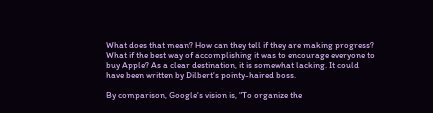What does that mean? How can they tell if they are making progress? What if the best way of accomplishing it was to encourage everyone to buy Apple? As a clear destination, it is somewhat lacking. It could have been written by Dilbert's pointy-haired boss.

By comparison, Google's vision is, "To organize the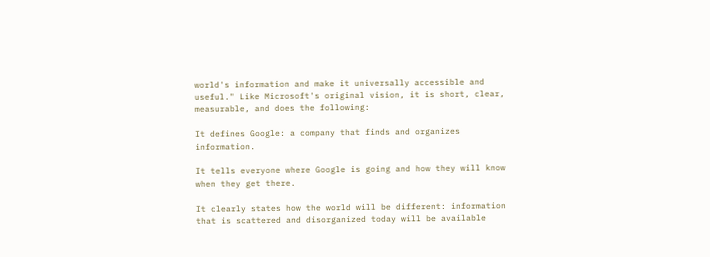world's information and make it universally accessible and useful." Like Microsoft's original vision, it is short, clear, measurable, and does the following:

It defines Google: a company that finds and organizes information.

It tells everyone where Google is going and how they will know when they get there.

It clearly states how the world will be different: information that is scattered and disorganized today will be available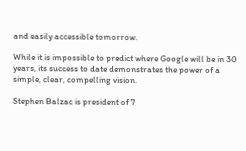and easily accessible tomorrow.

While it is impossible to predict where Google will be in 30 years, its success to date demonstrates the power of a simple, clear, compelling vision.

Stephen Balzac is president of 7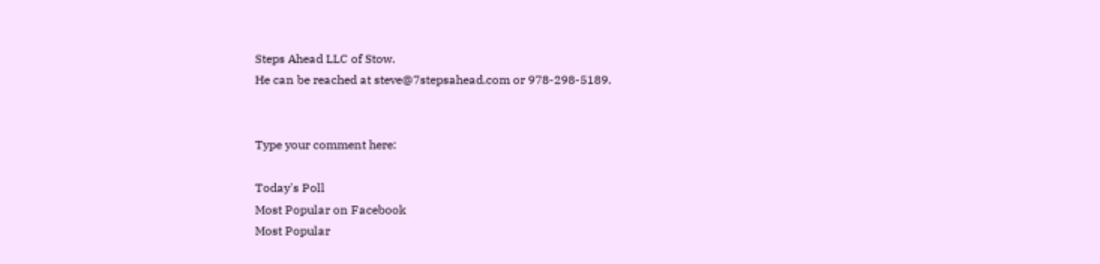Steps Ahead LLC of Stow.
He can be reached at steve@7stepsahead.com or 978-298-5189.


Type your comment here:

Today's Poll
Most Popular on Facebook
Most Popular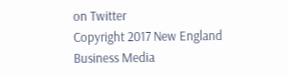on Twitter
Copyright 2017 New England Business Media